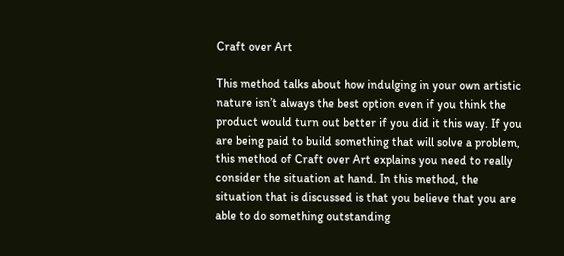Craft over Art

This method talks about how indulging in your own artistic nature isn’t always the best option even if you think the product would turn out better if you did it this way. If you are being paid to build something that will solve a problem, this method of Craft over Art explains you need to really consider the situation at hand. In this method, the situation that is discussed is that you believe that you are able to do something outstanding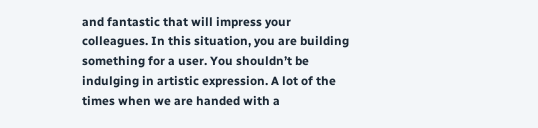and fantastic that will impress your colleagues. In this situation, you are building something for a user. You shouldn’t be indulging in artistic expression. A lot of the times when we are handed with a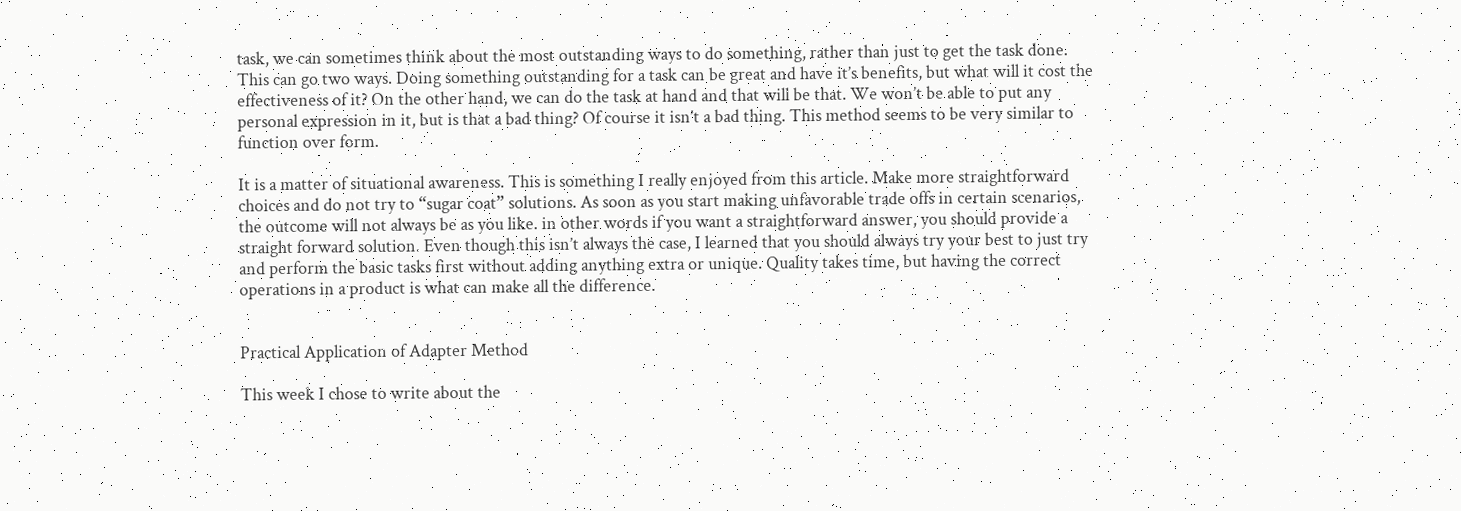task, we can sometimes think about the most outstanding ways to do something, rather than just to get the task done. This can go two ways. Doing something outstanding for a task can be great and have it’s benefits, but what will it cost the effectiveness of it? On the other hand, we can do the task at hand and that will be that. We won’t be able to put any personal expression in it, but is that a bad thing? Of course it isn’t a bad thing. This method seems to be very similar to function over form.

It is a matter of situational awareness. This is something I really enjoyed from this article. Make more straightforward choices and do not try to “sugar coat” solutions. As soon as you start making unfavorable trade offs in certain scenarios, the outcome will not always be as you like. in other words if you want a straightforward answer, you should provide a straight forward solution. Even though this isn’t always the case, I learned that you should always try your best to just try and perform the basic tasks first without adding anything extra or unique. Quality takes time, but having the correct operations in a product is what can make all the difference.


Practical Application of Adapter Method

This week I chose to write about the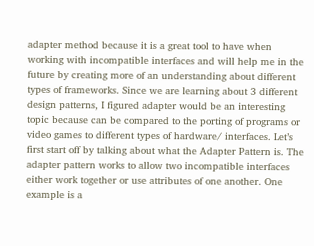adapter method because it is a great tool to have when working with incompatible interfaces and will help me in the future by creating more of an understanding about different types of frameworks. Since we are learning about 3 different design patterns, I figured adapter would be an interesting topic because can be compared to the porting of programs or video games to different types of hardware/ interfaces. Let’s first start off by talking about what the Adapter Pattern is. The adapter pattern works to allow two incompatible interfaces either work together or use attributes of one another. One example is a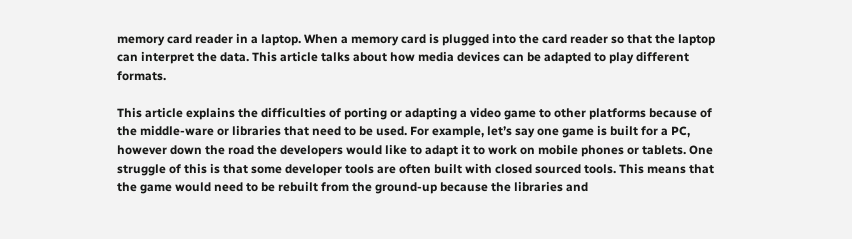memory card reader in a laptop. When a memory card is plugged into the card reader so that the laptop can interpret the data. This article talks about how media devices can be adapted to play different formats.

This article explains the difficulties of porting or adapting a video game to other platforms because of the middle-ware or libraries that need to be used. For example, let’s say one game is built for a PC, however down the road the developers would like to adapt it to work on mobile phones or tablets. One struggle of this is that some developer tools are often built with closed sourced tools. This means that the game would need to be rebuilt from the ground-up because the libraries and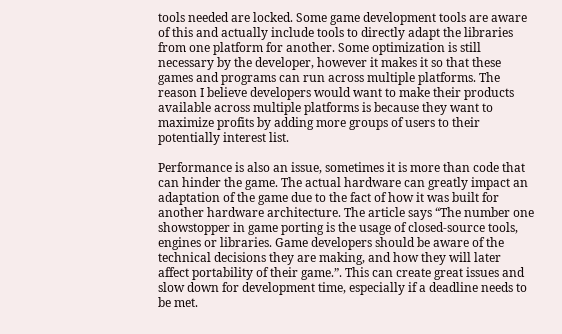tools needed are locked. Some game development tools are aware of this and actually include tools to directly adapt the libraries from one platform for another. Some optimization is still necessary by the developer, however it makes it so that these games and programs can run across multiple platforms. The reason I believe developers would want to make their products available across multiple platforms is because they want to maximize profits by adding more groups of users to their potentially interest list.

Performance is also an issue, sometimes it is more than code that can hinder the game. The actual hardware can greatly impact an adaptation of the game due to the fact of how it was built for another hardware architecture. The article says “The number one showstopper in game porting is the usage of closed-source tools, engines or libraries. Game developers should be aware of the technical decisions they are making, and how they will later affect portability of their game.”. This can create great issues and slow down for development time, especially if a deadline needs to be met.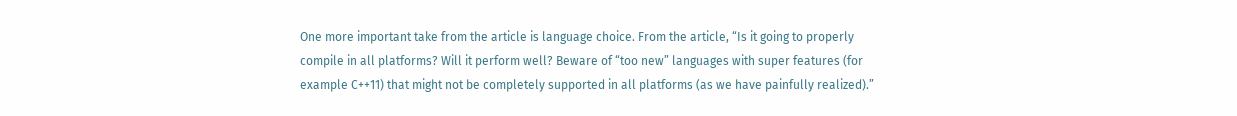One more important take from the article is language choice. From the article, “Is it going to properly compile in all platforms? Will it perform well? Beware of “too new” languages with super features (for example C++11) that might not be completely supported in all platforms (as we have painfully realized).”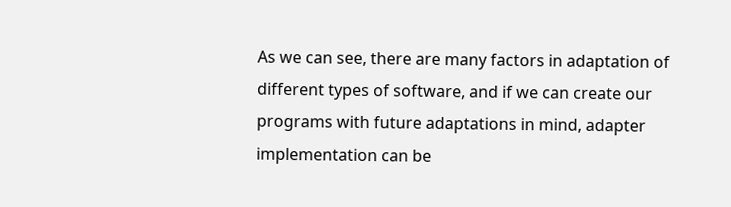As we can see, there are many factors in adaptation of different types of software, and if we can create our programs with future adaptations in mind, adapter implementation can be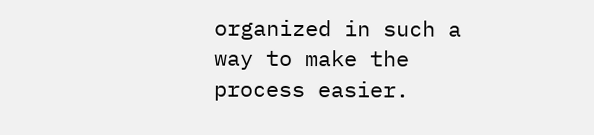organized in such a way to make the process easier.